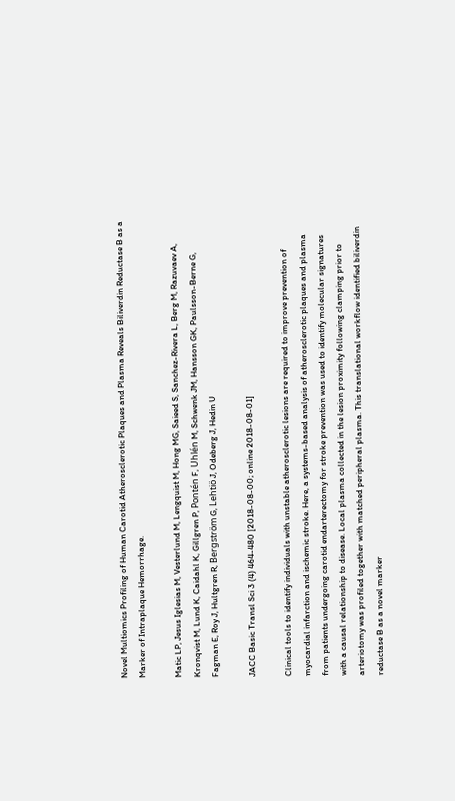Novel Multiomics Profiling of Human Carotid Atherosclerotic Plaques and Plasma Reveals Biliverdin Reductase B as a Marker of Intraplaque Hemorrhage.

Matic LP, Jesus Iglesias M, Vesterlund M, Lengquist M, Hong MG, Saieed S, Sanchez-Rivera L, Berg M, Razuvaev A, Kronqvist M, Lund K, Caidahl K, Gillgren P, Pontén F, Uhlén M, Schwenk JM, Hansson GK, Paulsson-Berne G, Fagman E, Roy J, Hultgren R, Bergström G, Lehtiö J, Odeberg J, Hedin U

JACC Basic Transl Sci 3 (4) 464-480 [2018-08-00; online 2018-08-01]

Clinical tools to identify individuals with unstable atherosclerotic lesions are required to improve prevention of myocardial infarction and ischemic stroke. Here, a systems-based analysis of atherosclerotic plaques and plasma from patients undergoing carotid endarterectomy for stroke prevention was used to identify molecular signatures with a causal relationship to disease. Local plasma collected in the lesion proximity following clamping prior to arteriotomy was profiled together with matched peripheral plasma. This translational workflow identified biliverdin reductase B as a novel marker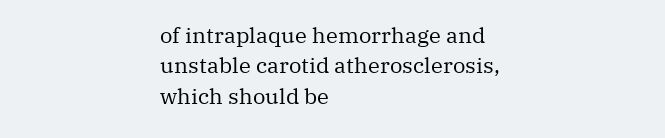of intraplaque hemorrhage and unstable carotid atherosclerosis, which should be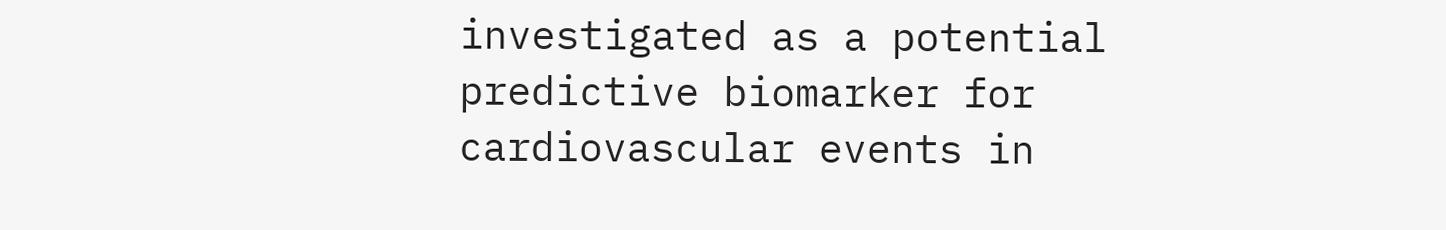investigated as a potential predictive biomarker for cardiovascular events in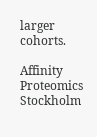larger cohorts.

Affinity Proteomics Stockholm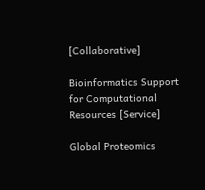[Collaborative]

Bioinformatics Support for Computational Resources [Service]

Global Proteomics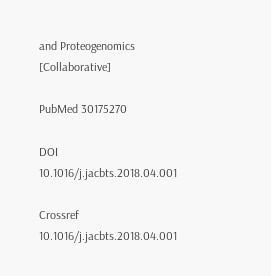and Proteogenomics [Collaborative]

PubMed 30175270

DOI 10.1016/j.jacbts.2018.04.001

Crossref 10.1016/j.jacbts.2018.04.001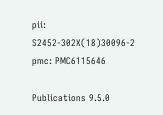pii: S2452-302X(18)30096-2
pmc: PMC6115646

Publications 9.5.0